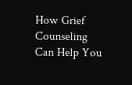How Grief Counseling Can Help You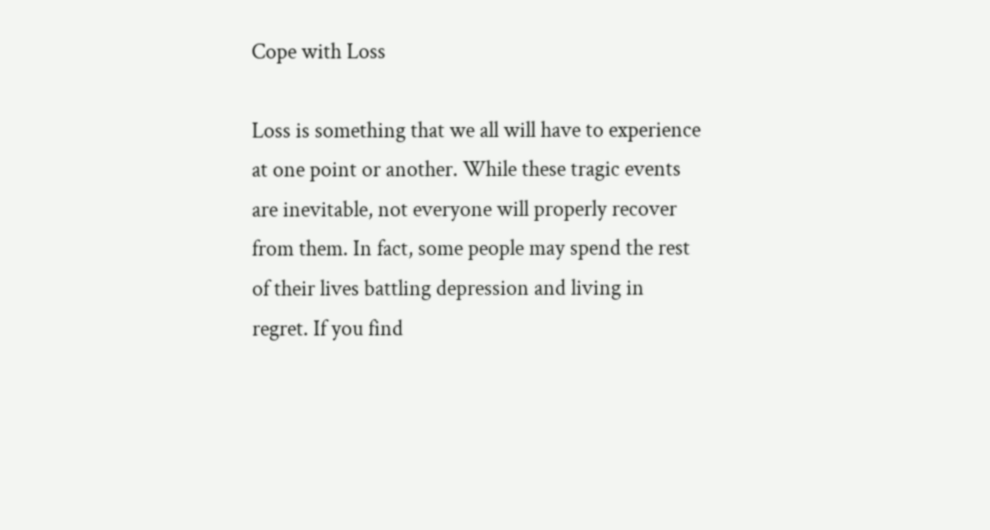Cope with Loss

Loss is something that we all will have to experience at one point or another. While these tragic events are inevitable, not everyone will properly recover from them. In fact, some people may spend the rest of their lives battling depression and living in regret. If you find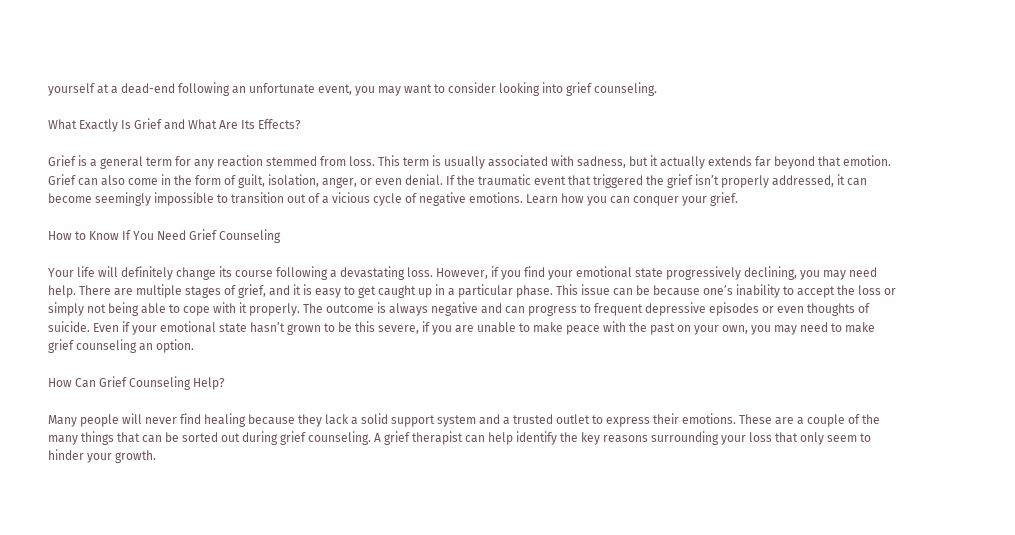yourself at a dead-end following an unfortunate event, you may want to consider looking into grief counseling.

What Exactly Is Grief and What Are Its Effects?

Grief is a general term for any reaction stemmed from loss. This term is usually associated with sadness, but it actually extends far beyond that emotion. Grief can also come in the form of guilt, isolation, anger, or even denial. If the traumatic event that triggered the grief isn’t properly addressed, it can become seemingly impossible to transition out of a vicious cycle of negative emotions. Learn how you can conquer your grief.

How to Know If You Need Grief Counseling

Your life will definitely change its course following a devastating loss. However, if you find your emotional state progressively declining, you may need help. There are multiple stages of grief, and it is easy to get caught up in a particular phase. This issue can be because one’s inability to accept the loss or simply not being able to cope with it properly. The outcome is always negative and can progress to frequent depressive episodes or even thoughts of suicide. Even if your emotional state hasn’t grown to be this severe, if you are unable to make peace with the past on your own, you may need to make grief counseling an option.

How Can Grief Counseling Help?

Many people will never find healing because they lack a solid support system and a trusted outlet to express their emotions. These are a couple of the many things that can be sorted out during grief counseling. A grief therapist can help identify the key reasons surrounding your loss that only seem to hinder your growth.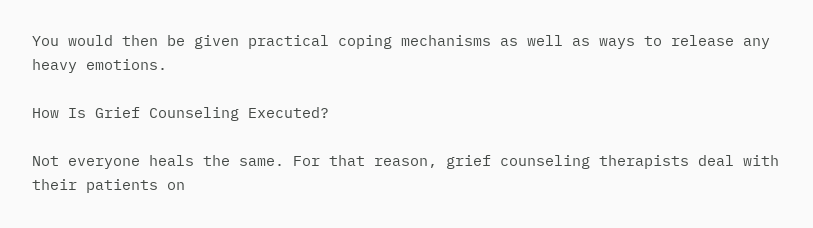You would then be given practical coping mechanisms as well as ways to release any heavy emotions.

How Is Grief Counseling Executed?

Not everyone heals the same. For that reason, grief counseling therapists deal with their patients on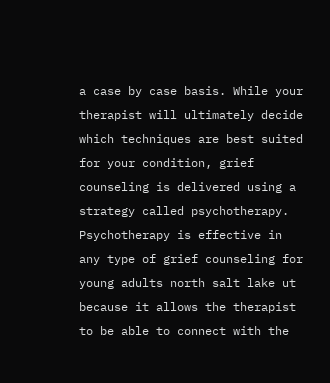a case by case basis. While your therapist will ultimately decide which techniques are best suited for your condition, grief counseling is delivered using a strategy called psychotherapy. Psychotherapy is effective in any type of grief counseling for young adults north salt lake ut because it allows the therapist to be able to connect with the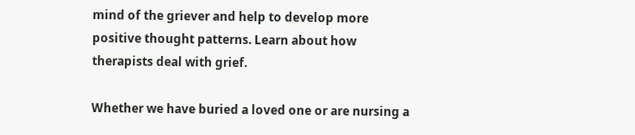mind of the griever and help to develop more positive thought patterns. Learn about how therapists deal with grief.

Whether we have buried a loved one or are nursing a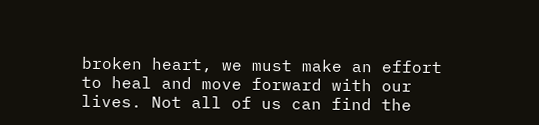broken heart, we must make an effort to heal and move forward with our lives. Not all of us can find the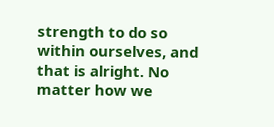strength to do so within ourselves, and that is alright. No matter how we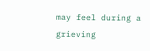may feel during a grieving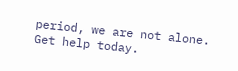period, we are not alone. Get help today.